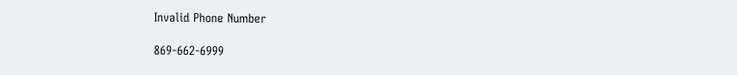Invalid Phone Number

869-662-6999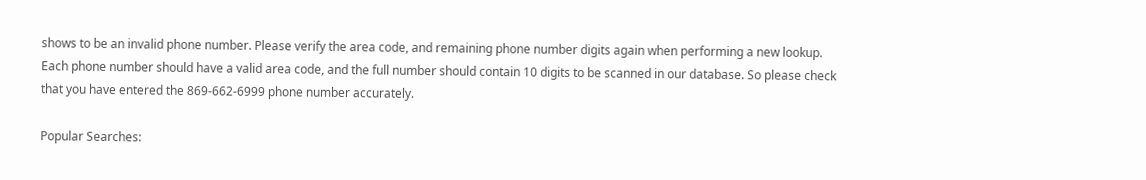shows to be an invalid phone number. Please verify the area code, and remaining phone number digits again when performing a new lookup. Each phone number should have a valid area code, and the full number should contain 10 digits to be scanned in our database. So please check that you have entered the 869-662-6999 phone number accurately.

Popular Searches: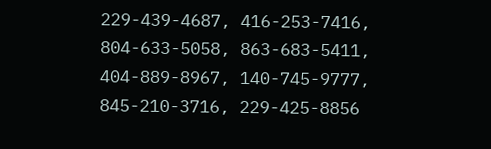229-439-4687, 416-253-7416, 804-633-5058, 863-683-5411, 404-889-8967, 140-745-9777, 845-210-3716, 229-425-8856